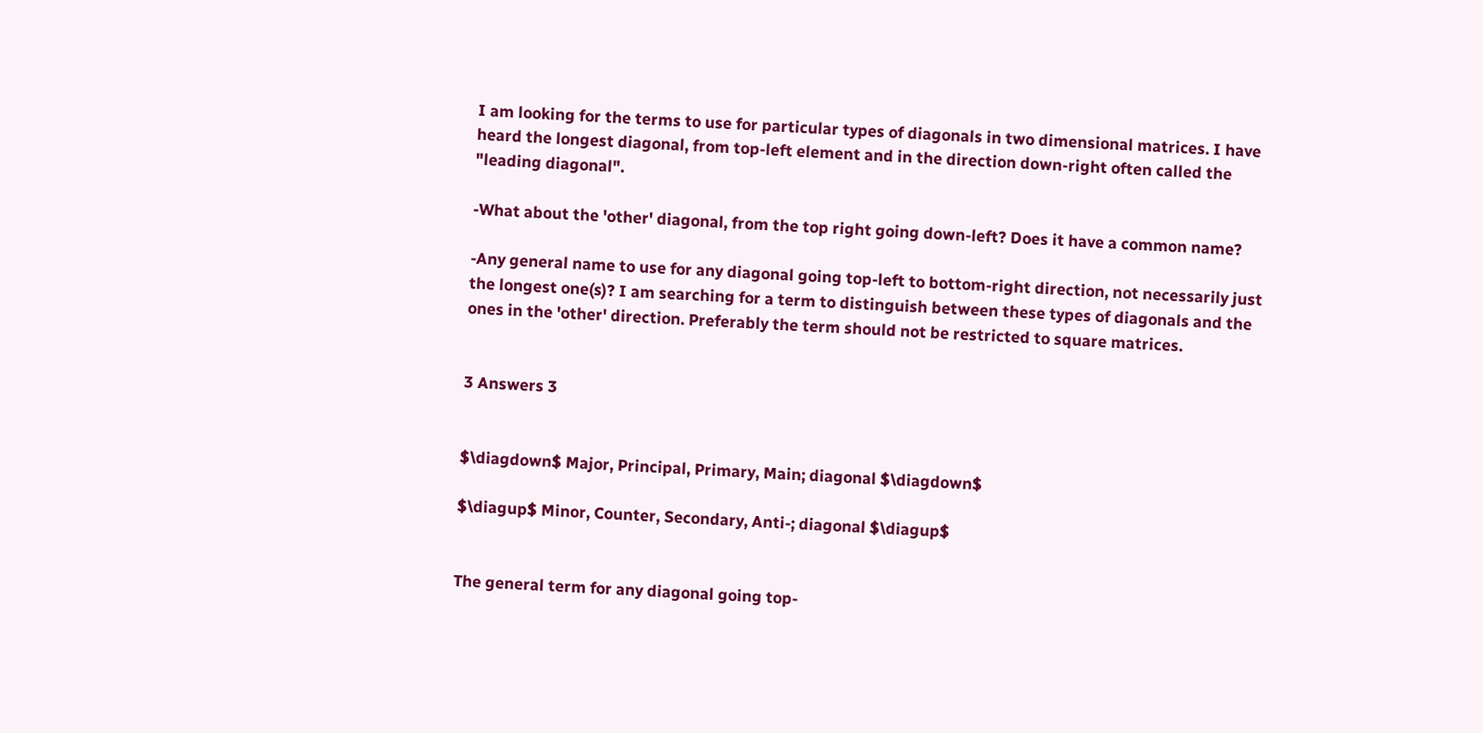I am looking for the terms to use for particular types of diagonals in two dimensional matrices. I have heard the longest diagonal, from top-left element and in the direction down-right often called the "leading diagonal".

-What about the 'other' diagonal, from the top right going down-left? Does it have a common name?

-Any general name to use for any diagonal going top-left to bottom-right direction, not necessarily just the longest one(s)? I am searching for a term to distinguish between these types of diagonals and the ones in the 'other' direction. Preferably the term should not be restricted to square matrices.


3 Answers 3


$\diagdown$ Major, Principal, Primary, Main; diagonal $\diagdown$

$\diagup$ Minor, Counter, Secondary, Anti-; diagonal $\diagup$


The general term for any diagonal going top-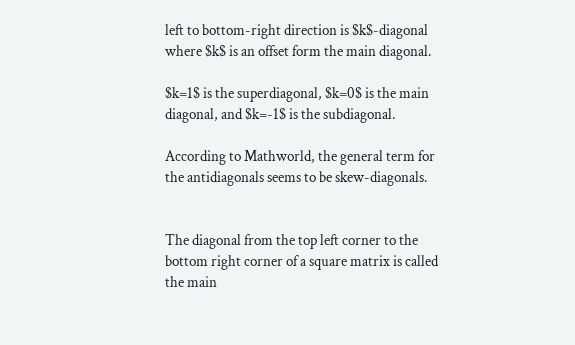left to bottom-right direction is $k$-diagonal where $k$ is an offset form the main diagonal.

$k=1$ is the superdiagonal, $k=0$ is the main diagonal, and $k=-1$ is the subdiagonal.

According to Mathworld, the general term for the antidiagonals seems to be skew-diagonals.


The diagonal from the top left corner to the bottom right corner of a square matrix is called the main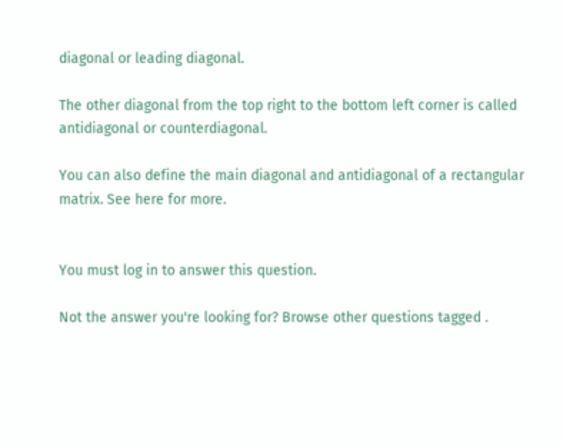diagonal or leading diagonal.

The other diagonal from the top right to the bottom left corner is called antidiagonal or counterdiagonal.

You can also define the main diagonal and antidiagonal of a rectangular matrix. See here for more.


You must log in to answer this question.

Not the answer you're looking for? Browse other questions tagged .